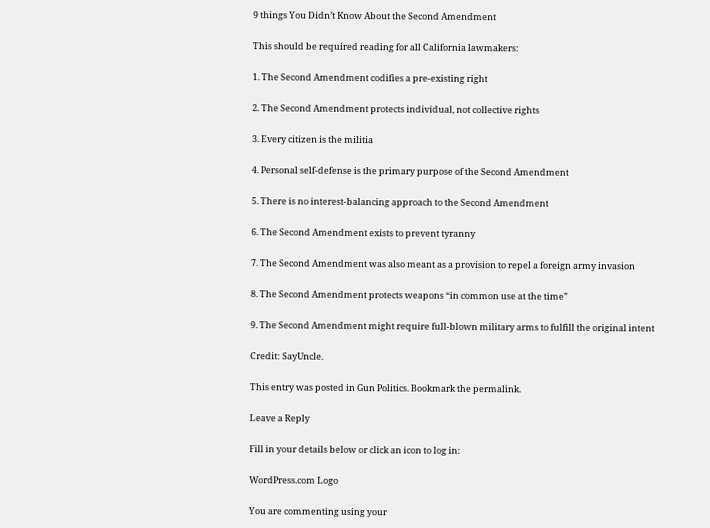9 things You Didn’t Know About the Second Amendment

This should be required reading for all California lawmakers:

1. The Second Amendment codifies a pre-existing right

2. The Second Amendment protects individual, not collective rights

3. Every citizen is the militia

4. Personal self-defense is the primary purpose of the Second Amendment

5. There is no interest-balancing approach to the Second Amendment

6. The Second Amendment exists to prevent tyranny

7. The Second Amendment was also meant as a provision to repel a foreign army invasion

8. The Second Amendment protects weapons “in common use at the time”

9. The Second Amendment might require full-blown military arms to fulfill the original intent

Credit: SayUncle.

This entry was posted in Gun Politics. Bookmark the permalink.

Leave a Reply

Fill in your details below or click an icon to log in:

WordPress.com Logo

You are commenting using your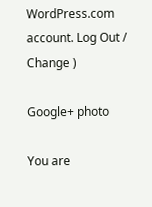WordPress.com account. Log Out /  Change )

Google+ photo

You are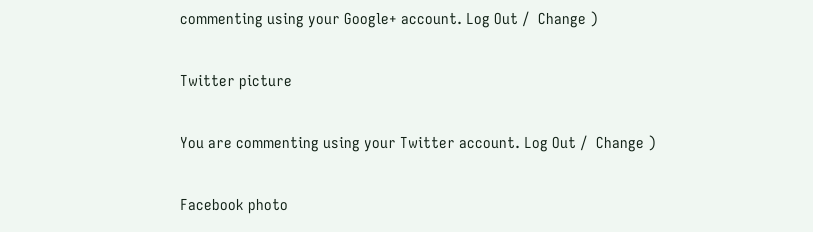commenting using your Google+ account. Log Out /  Change )

Twitter picture

You are commenting using your Twitter account. Log Out /  Change )

Facebook photo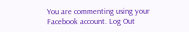You are commenting using your Facebook account. Log Out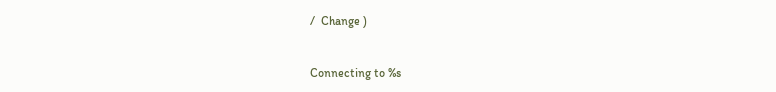/  Change )


Connecting to %s